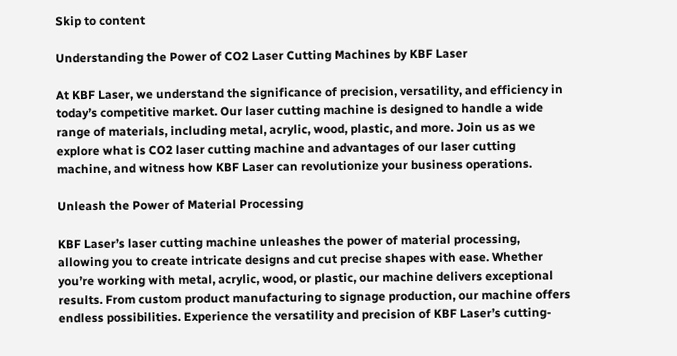Skip to content

Understanding the Power of CO2 Laser Cutting Machines by KBF Laser

At KBF Laser, we understand the significance of precision, versatility, and efficiency in today’s competitive market. Our laser cutting machine is designed to handle a wide range of materials, including metal, acrylic, wood, plastic, and more. Join us as we explore what is CO2 laser cutting machine and advantages of our laser cutting machine, and witness how KBF Laser can revolutionize your business operations.

Unleash the Power of Material Processing

KBF Laser’s laser cutting machine unleashes the power of material processing, allowing you to create intricate designs and cut precise shapes with ease. Whether you’re working with metal, acrylic, wood, or plastic, our machine delivers exceptional results. From custom product manufacturing to signage production, our machine offers endless possibilities. Experience the versatility and precision of KBF Laser’s cutting-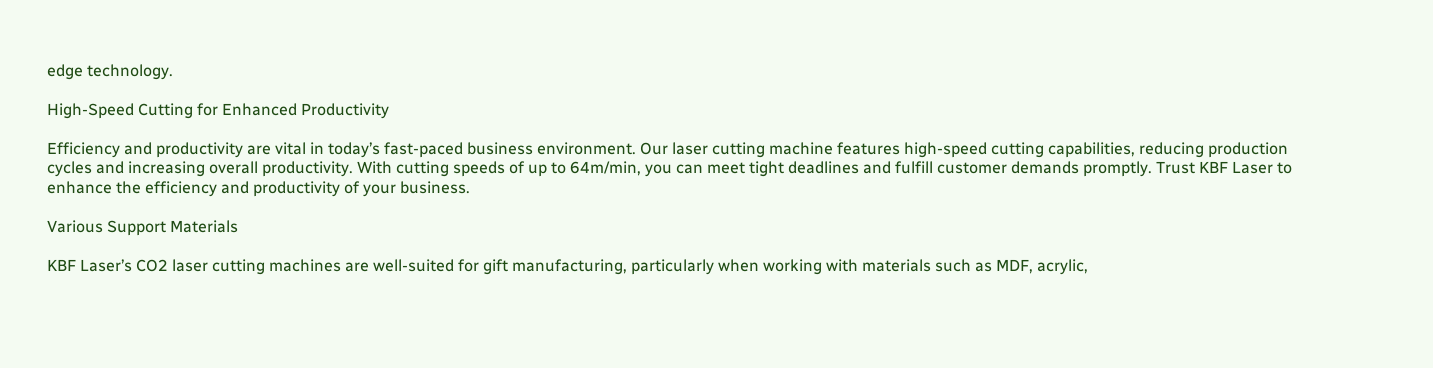edge technology.

High-Speed Cutting for Enhanced Productivity

Efficiency and productivity are vital in today’s fast-paced business environment. Our laser cutting machine features high-speed cutting capabilities, reducing production cycles and increasing overall productivity. With cutting speeds of up to 64m/min, you can meet tight deadlines and fulfill customer demands promptly. Trust KBF Laser to enhance the efficiency and productivity of your business.

Various Support Materials

KBF Laser’s CO2 laser cutting machines are well-suited for gift manufacturing, particularly when working with materials such as MDF, acrylic,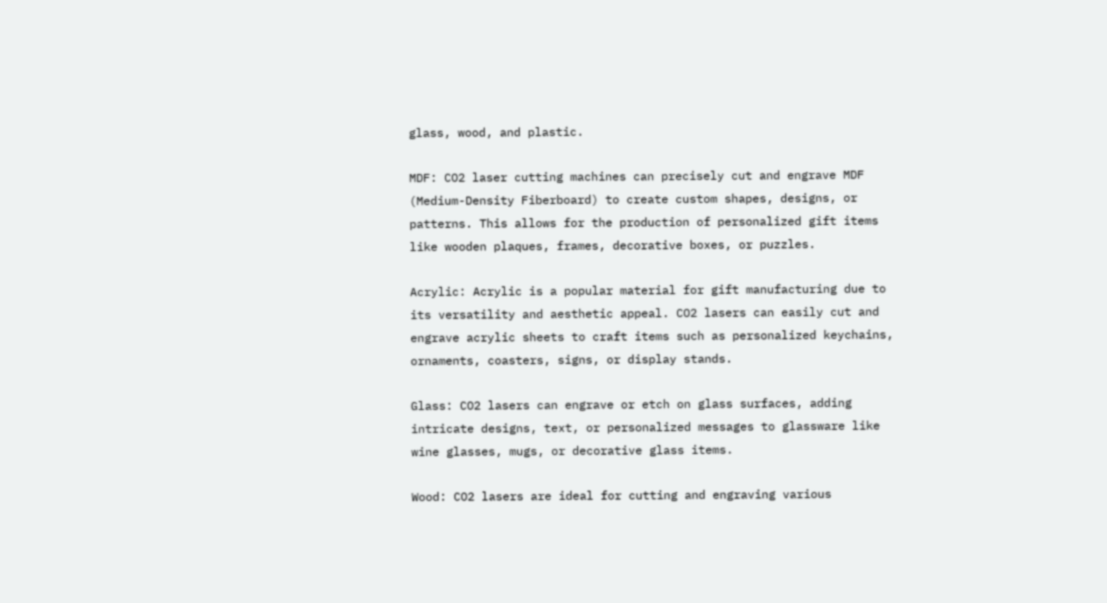glass, wood, and plastic.

MDF: CO2 laser cutting machines can precisely cut and engrave MDF (Medium-Density Fiberboard) to create custom shapes, designs, or patterns. This allows for the production of personalized gift items like wooden plaques, frames, decorative boxes, or puzzles.

Acrylic: Acrylic is a popular material for gift manufacturing due to its versatility and aesthetic appeal. CO2 lasers can easily cut and engrave acrylic sheets to craft items such as personalized keychains, ornaments, coasters, signs, or display stands.

Glass: CO2 lasers can engrave or etch on glass surfaces, adding intricate designs, text, or personalized messages to glassware like wine glasses, mugs, or decorative glass items.

Wood: CO2 lasers are ideal for cutting and engraving various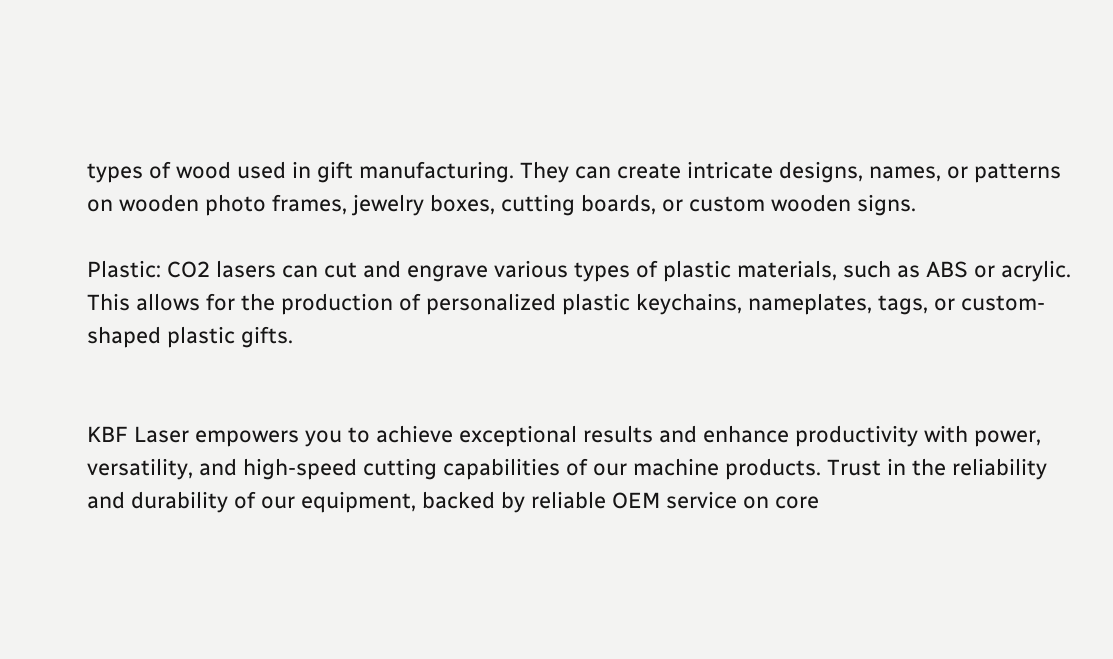types of wood used in gift manufacturing. They can create intricate designs, names, or patterns on wooden photo frames, jewelry boxes, cutting boards, or custom wooden signs.

Plastic: CO2 lasers can cut and engrave various types of plastic materials, such as ABS or acrylic. This allows for the production of personalized plastic keychains, nameplates, tags, or custom-shaped plastic gifts.


KBF Laser empowers you to achieve exceptional results and enhance productivity with power, versatility, and high-speed cutting capabilities of our machine products. Trust in the reliability and durability of our equipment, backed by reliable OEM service on core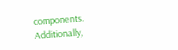components. Additionally,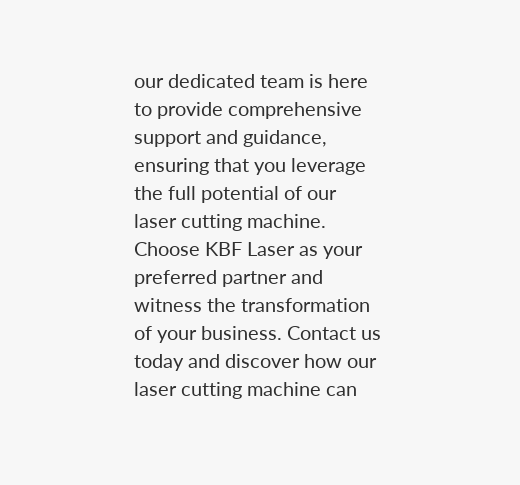our dedicated team is here to provide comprehensive support and guidance, ensuring that you leverage the full potential of our laser cutting machine. Choose KBF Laser as your preferred partner and witness the transformation of your business. Contact us today and discover how our laser cutting machine can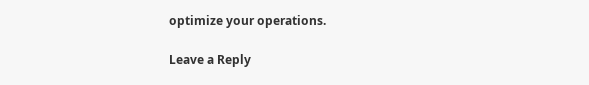optimize your operations.

Leave a Reply